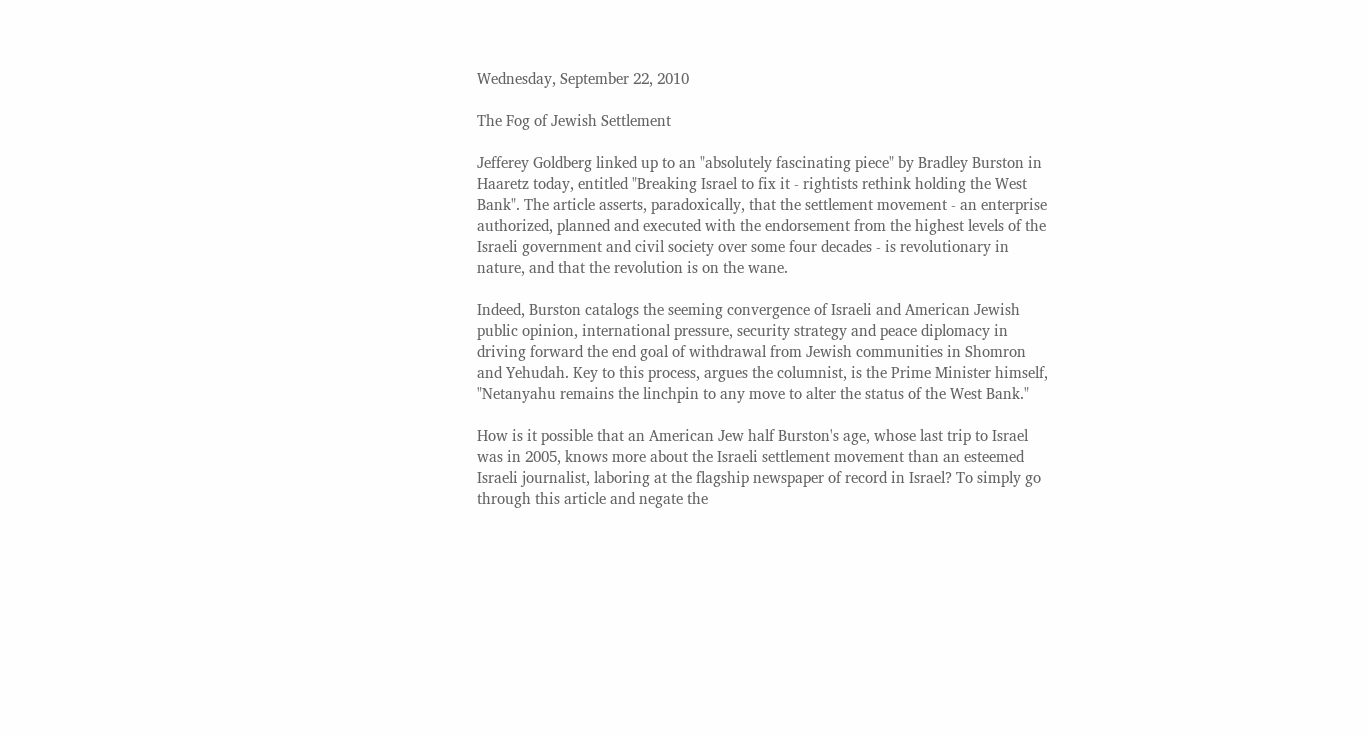Wednesday, September 22, 2010

The Fog of Jewish Settlement

Jefferey Goldberg linked up to an "absolutely fascinating piece" by Bradley Burston in Haaretz today, entitled "Breaking Israel to fix it - rightists rethink holding the West Bank". The article asserts, paradoxically, that the settlement movement - an enterprise authorized, planned and executed with the endorsement from the highest levels of the Israeli government and civil society over some four decades - is revolutionary in nature, and that the revolution is on the wane.

Indeed, Burston catalogs the seeming convergence of Israeli and American Jewish public opinion, international pressure, security strategy and peace diplomacy in driving forward the end goal of withdrawal from Jewish communities in Shomron and Yehudah. Key to this process, argues the columnist, is the Prime Minister himself, "Netanyahu remains the linchpin to any move to alter the status of the West Bank."

How is it possible that an American Jew half Burston's age, whose last trip to Israel was in 2005, knows more about the Israeli settlement movement than an esteemed Israeli journalist, laboring at the flagship newspaper of record in Israel? To simply go through this article and negate the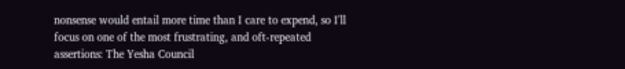nonsense would entail more time than I care to expend, so I'll focus on one of the most frustrating, and oft-repeated assertions: The Yesha Council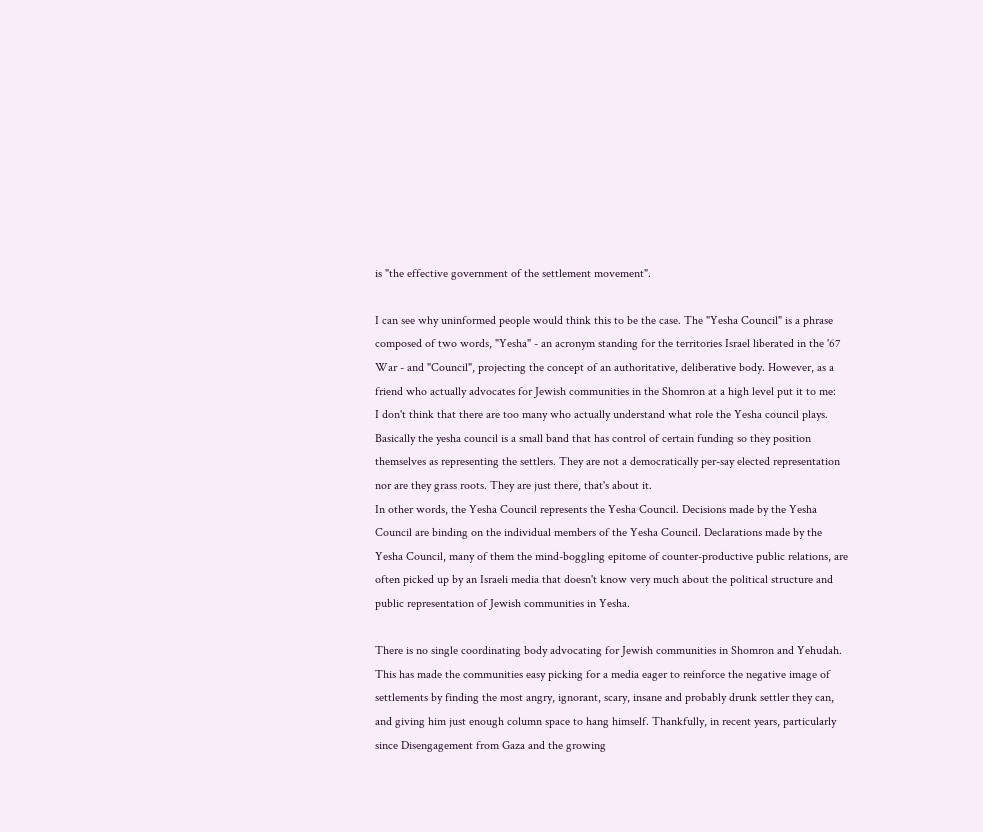is "the effective government of the settlement movement".

I can see why uninformed people would think this to be the case. The "Yesha Council" is a phrase composed of two words, "Yesha" - an acronym standing for the territories Israel liberated in the '67 War - and "Council", projecting the concept of an authoritative, deliberative body. However, as a friend who actually advocates for Jewish communities in the Shomron at a high level put it to me:
I don't think that there are too many who actually understand what role the Yesha council plays. Basically the yesha council is a small band that has control of certain funding so they position themselves as representing the settlers. They are not a democratically per-say elected representation nor are they grass roots. They are just there, that's about it.
In other words, the Yesha Council represents the Yesha Council. Decisions made by the Yesha Council are binding on the individual members of the Yesha Council. Declarations made by the Yesha Council, many of them the mind-boggling epitome of counter-productive public relations, are often picked up by an Israeli media that doesn't know very much about the political structure and public representation of Jewish communities in Yesha.

There is no single coordinating body advocating for Jewish communities in Shomron and Yehudah. This has made the communities easy picking for a media eager to reinforce the negative image of settlements by finding the most angry, ignorant, scary, insane and probably drunk settler they can, and giving him just enough column space to hang himself. Thankfully, in recent years, particularly since Disengagement from Gaza and the growing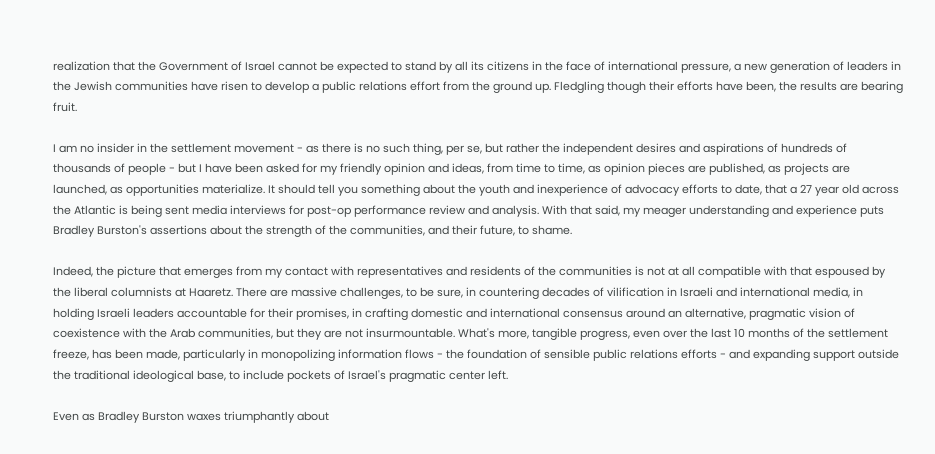realization that the Government of Israel cannot be expected to stand by all its citizens in the face of international pressure, a new generation of leaders in the Jewish communities have risen to develop a public relations effort from the ground up. Fledgling though their efforts have been, the results are bearing fruit.

I am no insider in the settlement movement - as there is no such thing, per se, but rather the independent desires and aspirations of hundreds of thousands of people - but I have been asked for my friendly opinion and ideas, from time to time, as opinion pieces are published, as projects are launched, as opportunities materialize. It should tell you something about the youth and inexperience of advocacy efforts to date, that a 27 year old across the Atlantic is being sent media interviews for post-op performance review and analysis. With that said, my meager understanding and experience puts Bradley Burston's assertions about the strength of the communities, and their future, to shame.

Indeed, the picture that emerges from my contact with representatives and residents of the communities is not at all compatible with that espoused by the liberal columnists at Haaretz. There are massive challenges, to be sure, in countering decades of vilification in Israeli and international media, in holding Israeli leaders accountable for their promises, in crafting domestic and international consensus around an alternative, pragmatic vision of coexistence with the Arab communities, but they are not insurmountable. What's more, tangible progress, even over the last 10 months of the settlement freeze, has been made, particularly in monopolizing information flows - the foundation of sensible public relations efforts - and expanding support outside the traditional ideological base, to include pockets of Israel's pragmatic center left.

Even as Bradley Burston waxes triumphantly about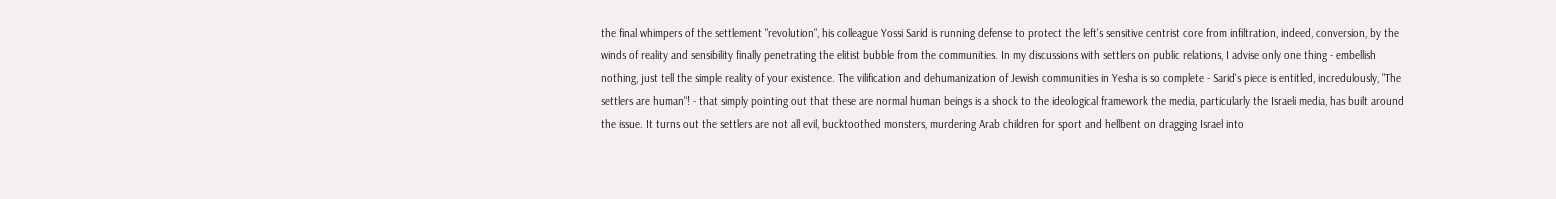the final whimpers of the settlement "revolution", his colleague Yossi Sarid is running defense to protect the left's sensitive centrist core from infiltration, indeed, conversion, by the winds of reality and sensibility finally penetrating the elitist bubble from the communities. In my discussions with settlers on public relations, I advise only one thing - embellish nothing, just tell the simple reality of your existence. The vilification and dehumanization of Jewish communities in Yesha is so complete - Sarid's piece is entitled, incredulously, "The settlers are human"! - that simply pointing out that these are normal human beings is a shock to the ideological framework the media, particularly the Israeli media, has built around the issue. It turns out the settlers are not all evil, bucktoothed monsters, murdering Arab children for sport and hellbent on dragging Israel into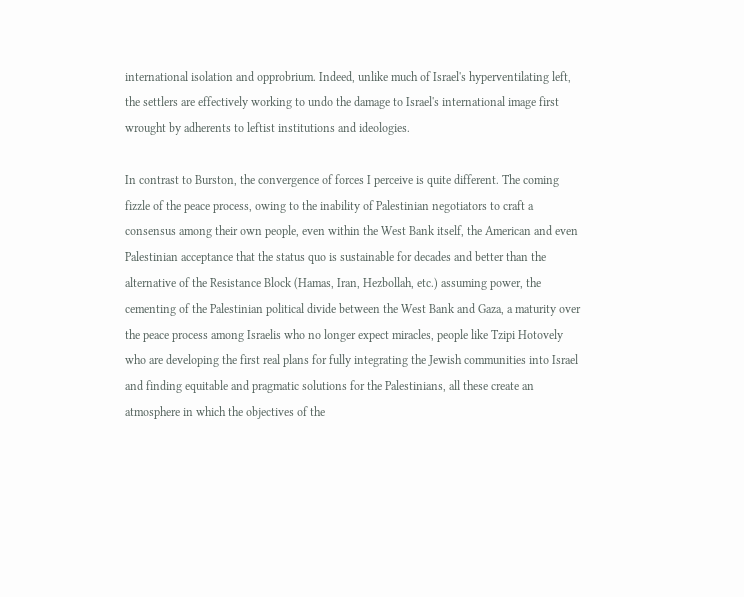international isolation and opprobrium. Indeed, unlike much of Israel's hyperventilating left, the settlers are effectively working to undo the damage to Israel's international image first wrought by adherents to leftist institutions and ideologies.

In contrast to Burston, the convergence of forces I perceive is quite different. The coming fizzle of the peace process, owing to the inability of Palestinian negotiators to craft a consensus among their own people, even within the West Bank itself, the American and even Palestinian acceptance that the status quo is sustainable for decades and better than the alternative of the Resistance Block (Hamas, Iran, Hezbollah, etc.) assuming power, the cementing of the Palestinian political divide between the West Bank and Gaza, a maturity over the peace process among Israelis who no longer expect miracles, people like Tzipi Hotovely who are developing the first real plans for fully integrating the Jewish communities into Israel and finding equitable and pragmatic solutions for the Palestinians, all these create an atmosphere in which the objectives of the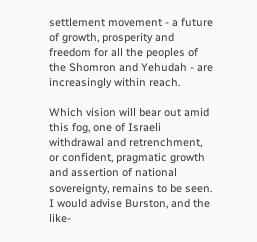settlement movement - a future of growth, prosperity and freedom for all the peoples of the Shomron and Yehudah - are increasingly within reach.

Which vision will bear out amid this fog, one of Israeli withdrawal and retrenchment, or confident, pragmatic growth and assertion of national sovereignty, remains to be seen. I would advise Burston, and the like-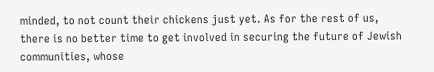minded, to not count their chickens just yet. As for the rest of us, there is no better time to get involved in securing the future of Jewish communities, whose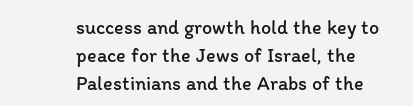success and growth hold the key to peace for the Jews of Israel, the Palestinians and the Arabs of the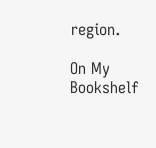region.

On My Bookshelf